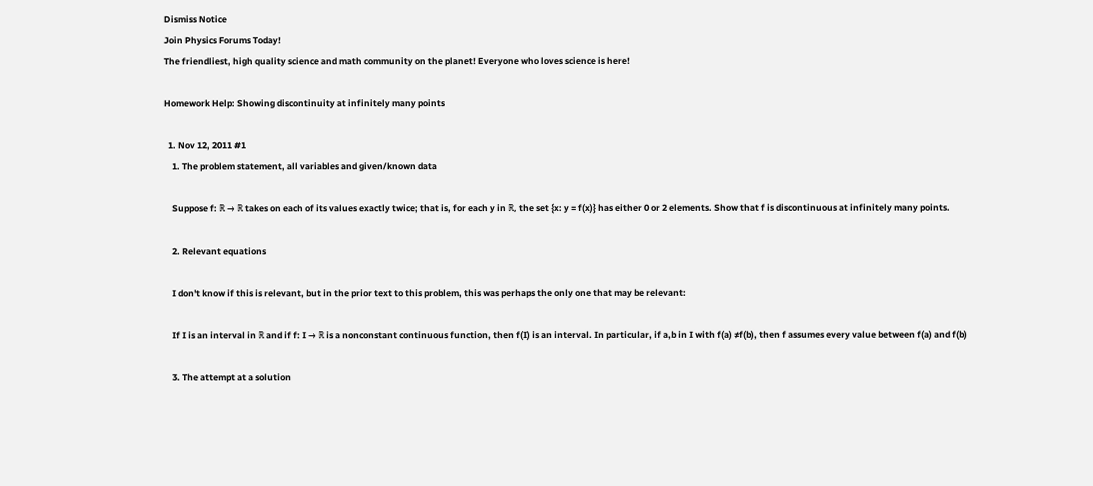Dismiss Notice
Join Physics Forums Today!
The friendliest, high quality science and math community on the planet! Everyone who loves science is here!

Homework Help: Showing discontinuity at infinitely many points

  1. Nov 12, 2011 #1
    1. The problem statement, all variables and given/known data

    Suppose f: ℝ → ℝ takes on each of its values exactly twice; that is, for each y in ℝ, the set {x: y = f(x)} has either 0 or 2 elements. Show that f is discontinuous at infinitely many points.

    2. Relevant equations

    I don't know if this is relevant, but in the prior text to this problem, this was perhaps the only one that may be relevant:

    If I is an interval in ℝ and if f: I → ℝ is a nonconstant continuous function, then f(I) is an interval. In particular, if a,b in I with f(a) ≠f(b), then f assumes every value between f(a) and f(b)

    3. The attempt at a solution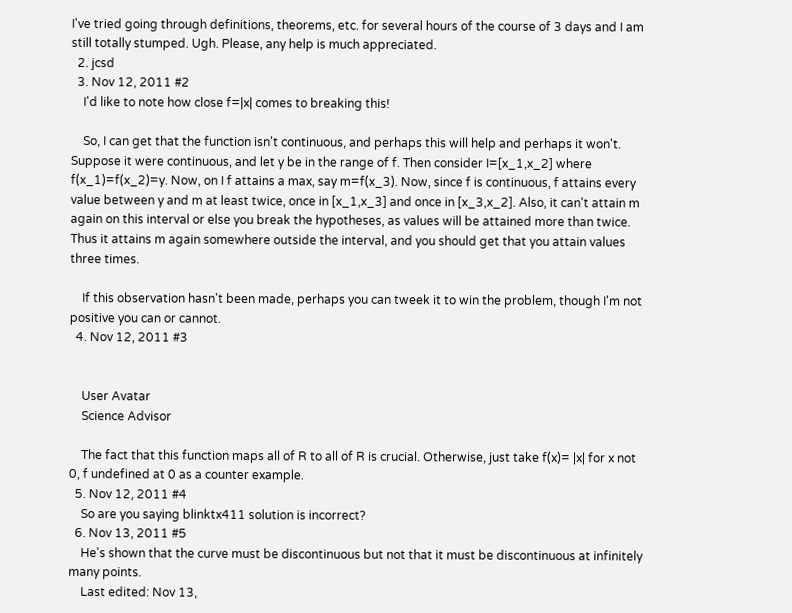I've tried going through definitions, theorems, etc. for several hours of the course of 3 days and I am still totally stumped. Ugh. Please, any help is much appreciated.
  2. jcsd
  3. Nov 12, 2011 #2
    I'd like to note how close f=|x| comes to breaking this!

    So, I can get that the function isn't continuous, and perhaps this will help and perhaps it won't. Suppose it were continuous, and let y be in the range of f. Then consider I=[x_1,x_2] where f(x_1)=f(x_2)=y. Now, on I f attains a max, say m=f(x_3). Now, since f is continuous, f attains every value between y and m at least twice, once in [x_1,x_3] and once in [x_3,x_2]. Also, it can't attain m again on this interval or else you break the hypotheses, as values will be attained more than twice. Thus it attains m again somewhere outside the interval, and you should get that you attain values three times.

    If this observation hasn't been made, perhaps you can tweek it to win the problem, though I'm not positive you can or cannot.
  4. Nov 12, 2011 #3


    User Avatar
    Science Advisor

    The fact that this function maps all of R to all of R is crucial. Otherwise, just take f(x)= |x| for x not 0, f undefined at 0 as a counter example.
  5. Nov 12, 2011 #4
    So are you saying blinktx411 solution is incorrect?
  6. Nov 13, 2011 #5
    He's shown that the curve must be discontinuous but not that it must be discontinuous at infinitely many points.
    Last edited: Nov 13,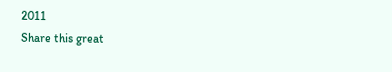2011
Share this great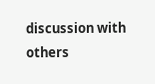discussion with others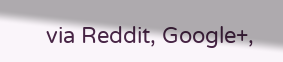via Reddit, Google+,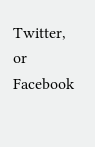Twitter, or Facebook